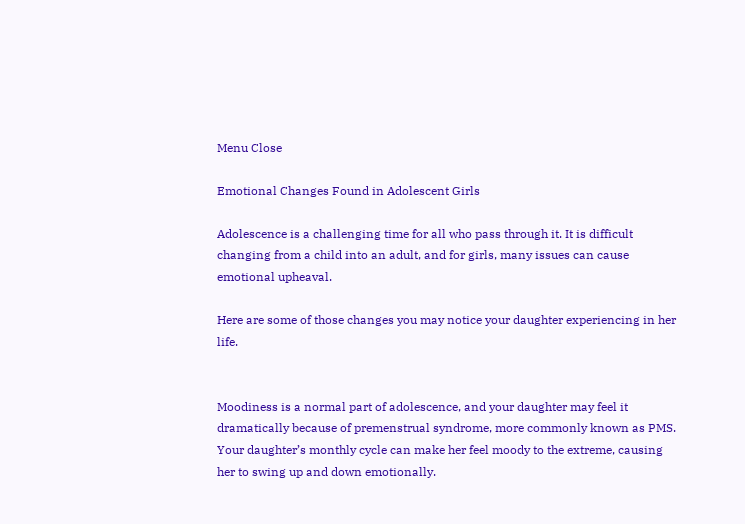Menu Close

Emotional Changes Found in Adolescent Girls

Adolescence is a challenging time for all who pass through it. It is difficult changing from a child into an adult, and for girls, many issues can cause emotional upheaval.

Here are some of those changes you may notice your daughter experiencing in her life.


Moodiness is a normal part of adolescence, and your daughter may feel it dramatically because of premenstrual syndrome, more commonly known as PMS. Your daughter’s monthly cycle can make her feel moody to the extreme, causing her to swing up and down emotionally.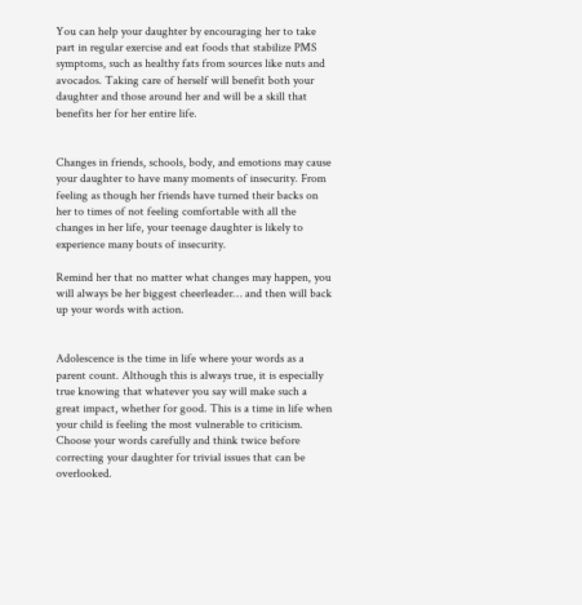You can help your daughter by encouraging her to take part in regular exercise and eat foods that stabilize PMS symptoms, such as healthy fats from sources like nuts and avocados. Taking care of herself will benefit both your daughter and those around her and will be a skill that benefits her for her entire life.


Changes in friends, schools, body, and emotions may cause your daughter to have many moments of insecurity. From feeling as though her friends have turned their backs on her to times of not feeling comfortable with all the changes in her life, your teenage daughter is likely to experience many bouts of insecurity.

Remind her that no matter what changes may happen, you will always be her biggest cheerleader… and then will back up your words with action.


Adolescence is the time in life where your words as a parent count. Although this is always true, it is especially true knowing that whatever you say will make such a great impact, whether for good. This is a time in life when your child is feeling the most vulnerable to criticism. Choose your words carefully and think twice before correcting your daughter for trivial issues that can be overlooked.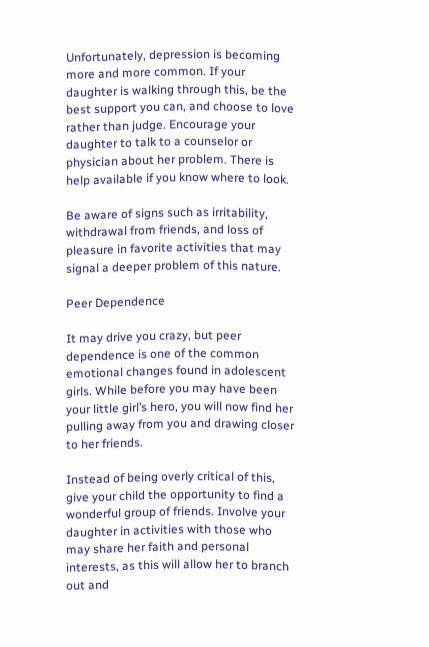Unfortunately, depression is becoming more and more common. If your daughter is walking through this, be the best support you can, and choose to love rather than judge. Encourage your daughter to talk to a counselor or physician about her problem. There is help available if you know where to look.

Be aware of signs such as irritability, withdrawal from friends, and loss of pleasure in favorite activities that may signal a deeper problem of this nature.

Peer Dependence

It may drive you crazy, but peer dependence is one of the common emotional changes found in adolescent girls. While before you may have been your little girl’s hero, you will now find her pulling away from you and drawing closer to her friends.

Instead of being overly critical of this, give your child the opportunity to find a wonderful group of friends. Involve your daughter in activities with those who may share her faith and personal interests, as this will allow her to branch out and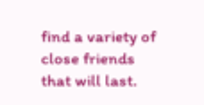find a variety of close friends that will last.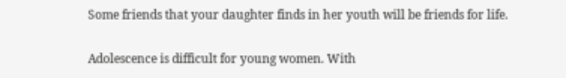Some friends that your daughter finds in her youth will be friends for life.

Adolescence is difficult for young women. With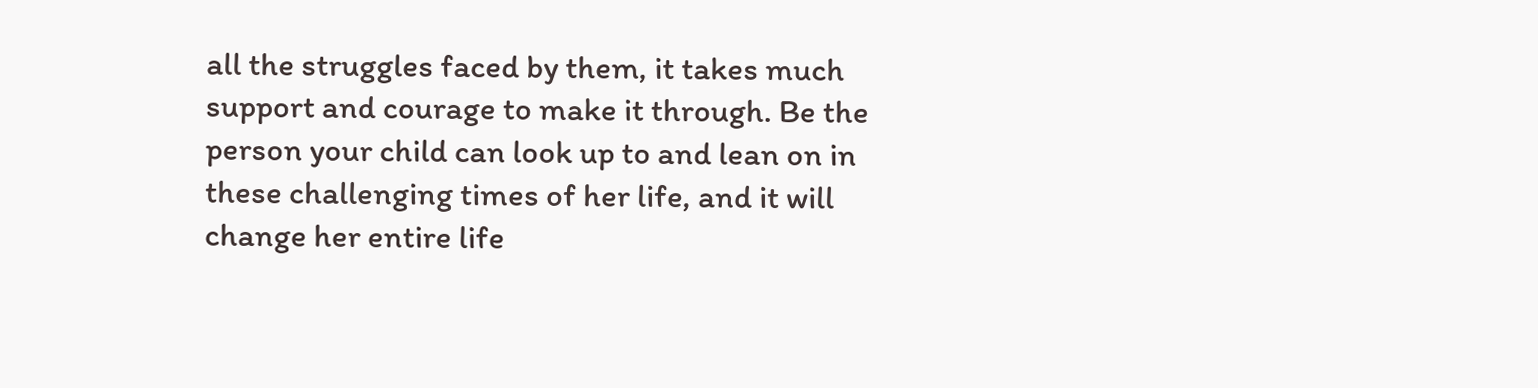all the struggles faced by them, it takes much support and courage to make it through. Be the person your child can look up to and lean on in these challenging times of her life, and it will change her entire life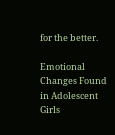for the better.

Emotional Changes Found in Adolescent Girls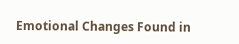Emotional Changes Found in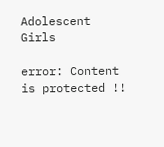Adolescent Girls

error: Content is protected !!